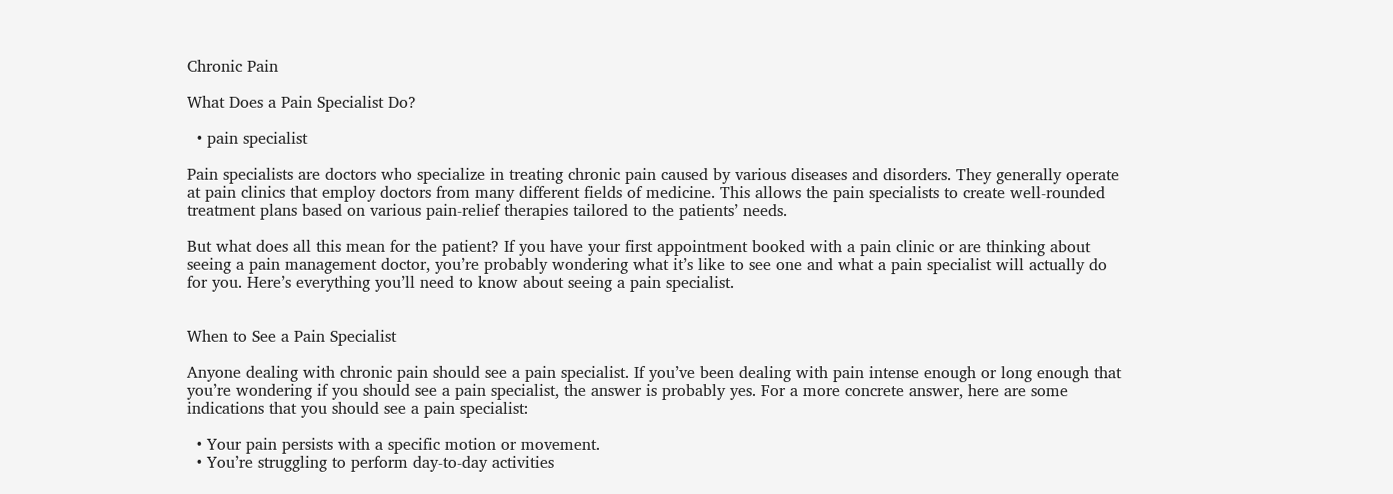Chronic Pain

What Does a Pain Specialist Do?

  • pain specialist

Pain specialists are doctors who specialize in treating chronic pain caused by various diseases and disorders. They generally operate at pain clinics that employ doctors from many different fields of medicine. This allows the pain specialists to create well-rounded treatment plans based on various pain-relief therapies tailored to the patients’ needs.

But what does all this mean for the patient? If you have your first appointment booked with a pain clinic or are thinking about seeing a pain management doctor, you’re probably wondering what it’s like to see one and what a pain specialist will actually do for you. Here’s everything you’ll need to know about seeing a pain specialist.


When to See a Pain Specialist

Anyone dealing with chronic pain should see a pain specialist. If you’ve been dealing with pain intense enough or long enough that you’re wondering if you should see a pain specialist, the answer is probably yes. For a more concrete answer, here are some indications that you should see a pain specialist:

  • Your pain persists with a specific motion or movement.
  • You’re struggling to perform day-to-day activities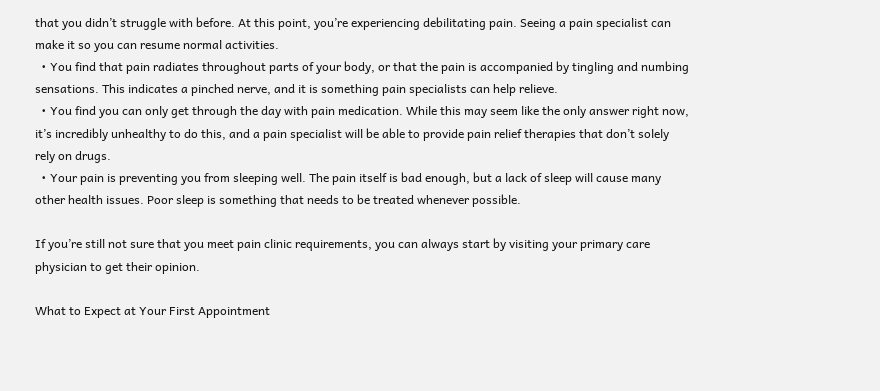that you didn’t struggle with before. At this point, you’re experiencing debilitating pain. Seeing a pain specialist can make it so you can resume normal activities.
  • You find that pain radiates throughout parts of your body, or that the pain is accompanied by tingling and numbing sensations. This indicates a pinched nerve, and it is something pain specialists can help relieve.
  • You find you can only get through the day with pain medication. While this may seem like the only answer right now, it’s incredibly unhealthy to do this, and a pain specialist will be able to provide pain relief therapies that don’t solely rely on drugs.
  • Your pain is preventing you from sleeping well. The pain itself is bad enough, but a lack of sleep will cause many other health issues. Poor sleep is something that needs to be treated whenever possible.

If you’re still not sure that you meet pain clinic requirements, you can always start by visiting your primary care physician to get their opinion.

What to Expect at Your First Appointment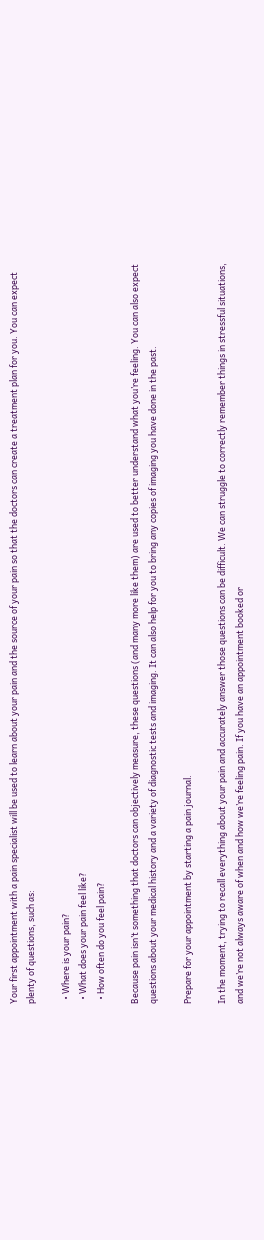Your first appointment with a pain specialist will be used to learn about your pain and the source of your pain so that the doctors can create a treatment plan for you. You can expect plenty of questions, such as:

  • Where is your pain?
  • What does your pain feel like?
  • How often do you feel pain?

Because pain isn’t something that doctors can objectively measure, these questions (and many more like them) are used to better understand what you’re feeling. You can also expect questions about your medical history and a variety of diagnostic tests and imaging. It can also help for you to bring any copies of imaging you have done in the past.

Prepare for your appointment by starting a pain journal.

In the moment, trying to recall everything about your pain and accurately answer those questions can be difficult. We can struggle to correctly remember things in stressful situations, and we’re not always aware of when and how we’re feeling pain. If you have an appointment booked or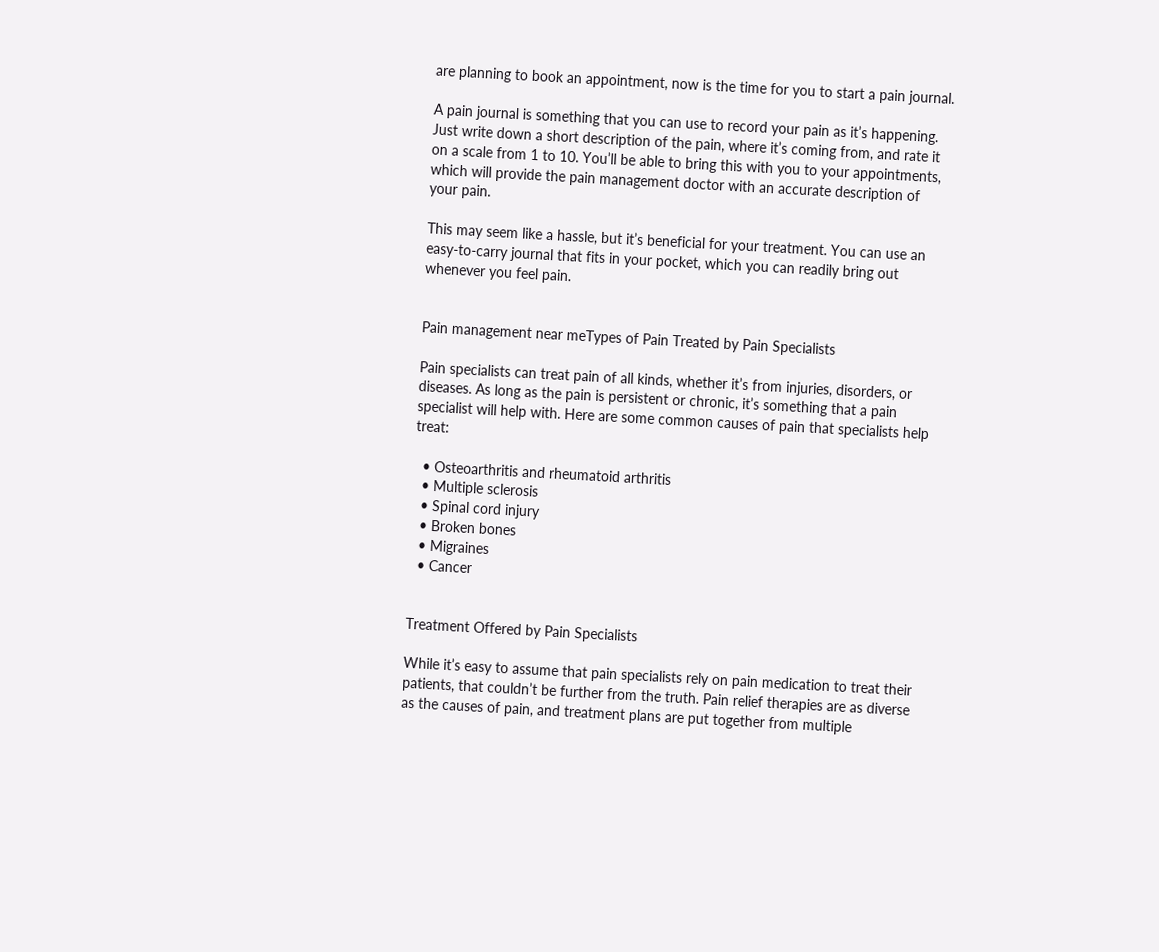are planning to book an appointment, now is the time for you to start a pain journal.

A pain journal is something that you can use to record your pain as it’s happening. Just write down a short description of the pain, where it’s coming from, and rate it on a scale from 1 to 10. You’ll be able to bring this with you to your appointments, which will provide the pain management doctor with an accurate description of your pain.

This may seem like a hassle, but it’s beneficial for your treatment. You can use an easy-to-carry journal that fits in your pocket, which you can readily bring out whenever you feel pain.


Pain management near meTypes of Pain Treated by Pain Specialists

Pain specialists can treat pain of all kinds, whether it’s from injuries, disorders, or diseases. As long as the pain is persistent or chronic, it’s something that a pain specialist will help with. Here are some common causes of pain that specialists help treat:

  • Osteoarthritis and rheumatoid arthritis
  • Multiple sclerosis
  • Spinal cord injury
  • Broken bones
  • Migraines
  • Cancer


Treatment Offered by Pain Specialists

While it’s easy to assume that pain specialists rely on pain medication to treat their patients, that couldn’t be further from the truth. Pain relief therapies are as diverse as the causes of pain, and treatment plans are put together from multiple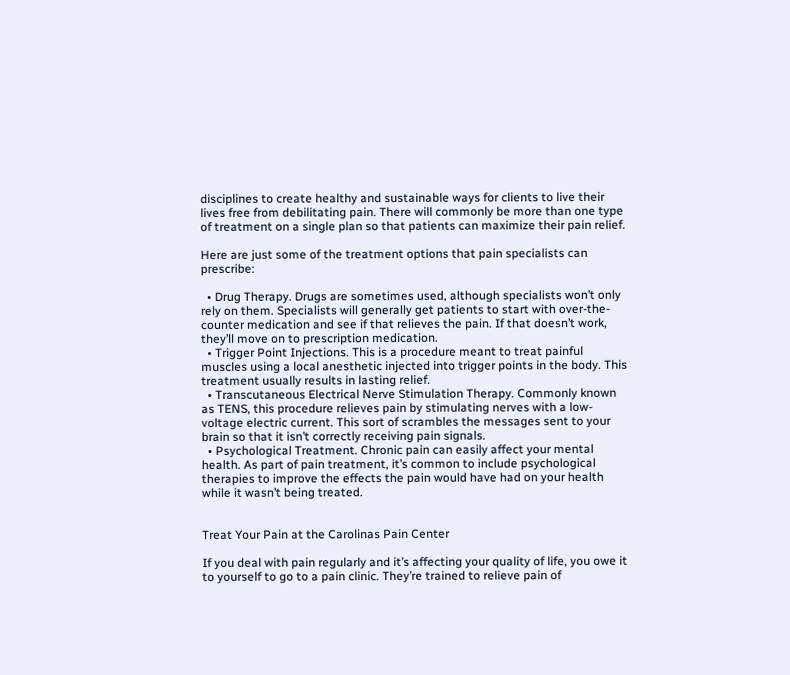disciplines to create healthy and sustainable ways for clients to live their lives free from debilitating pain. There will commonly be more than one type of treatment on a single plan so that patients can maximize their pain relief.

Here are just some of the treatment options that pain specialists can prescribe:

  • Drug Therapy. Drugs are sometimes used, although specialists won’t only rely on them. Specialists will generally get patients to start with over-the-counter medication and see if that relieves the pain. If that doesn’t work, they’ll move on to prescription medication.
  • Trigger Point Injections. This is a procedure meant to treat painful muscles using a local anesthetic injected into trigger points in the body. This treatment usually results in lasting relief.
  • Transcutaneous Electrical Nerve Stimulation Therapy. Commonly known as TENS, this procedure relieves pain by stimulating nerves with a low-voltage electric current. This sort of scrambles the messages sent to your brain so that it isn’t correctly receiving pain signals.
  • Psychological Treatment. Chronic pain can easily affect your mental health. As part of pain treatment, it’s common to include psychological therapies to improve the effects the pain would have had on your health while it wasn’t being treated.


Treat Your Pain at the Carolinas Pain Center

If you deal with pain regularly and it’s affecting your quality of life, you owe it to yourself to go to a pain clinic. They’re trained to relieve pain of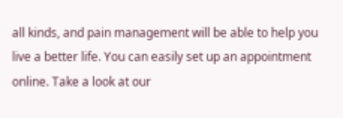all kinds, and pain management will be able to help you live a better life. You can easily set up an appointment online. Take a look at our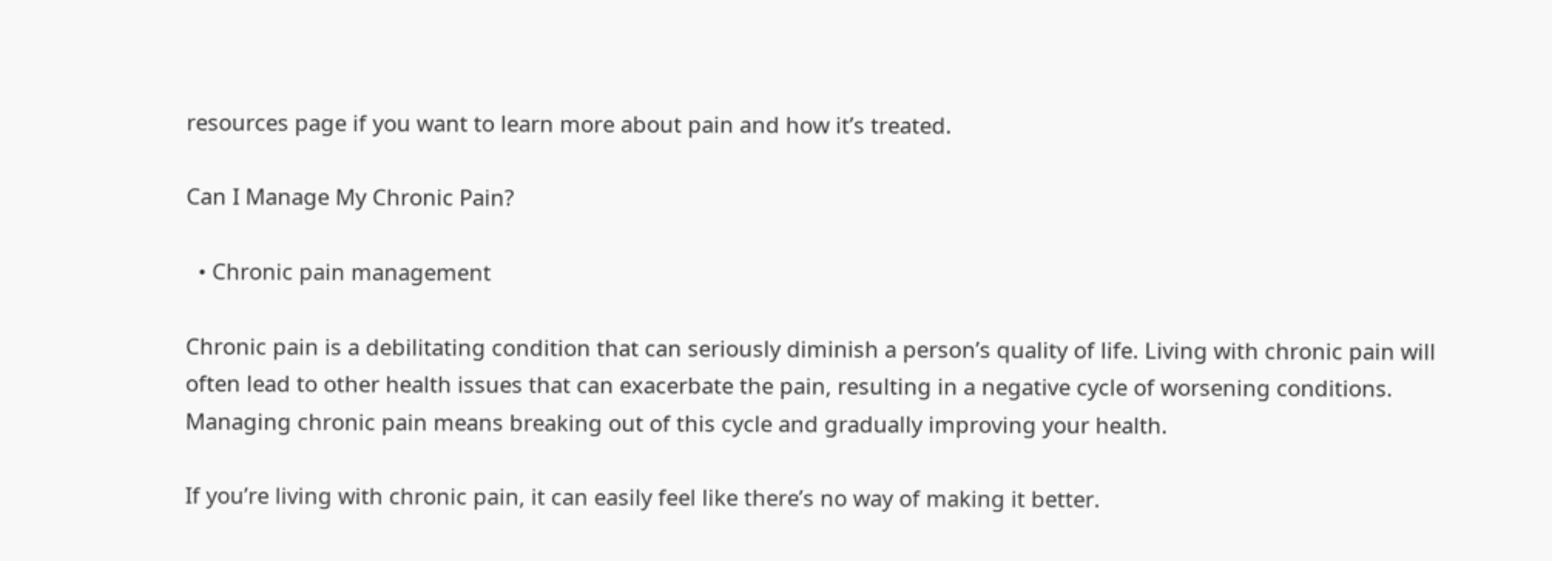resources page if you want to learn more about pain and how it’s treated.

Can I Manage My Chronic Pain?

  • Chronic pain management

Chronic pain is a debilitating condition that can seriously diminish a person’s quality of life. Living with chronic pain will often lead to other health issues that can exacerbate the pain, resulting in a negative cycle of worsening conditions. Managing chronic pain means breaking out of this cycle and gradually improving your health.

If you’re living with chronic pain, it can easily feel like there’s no way of making it better.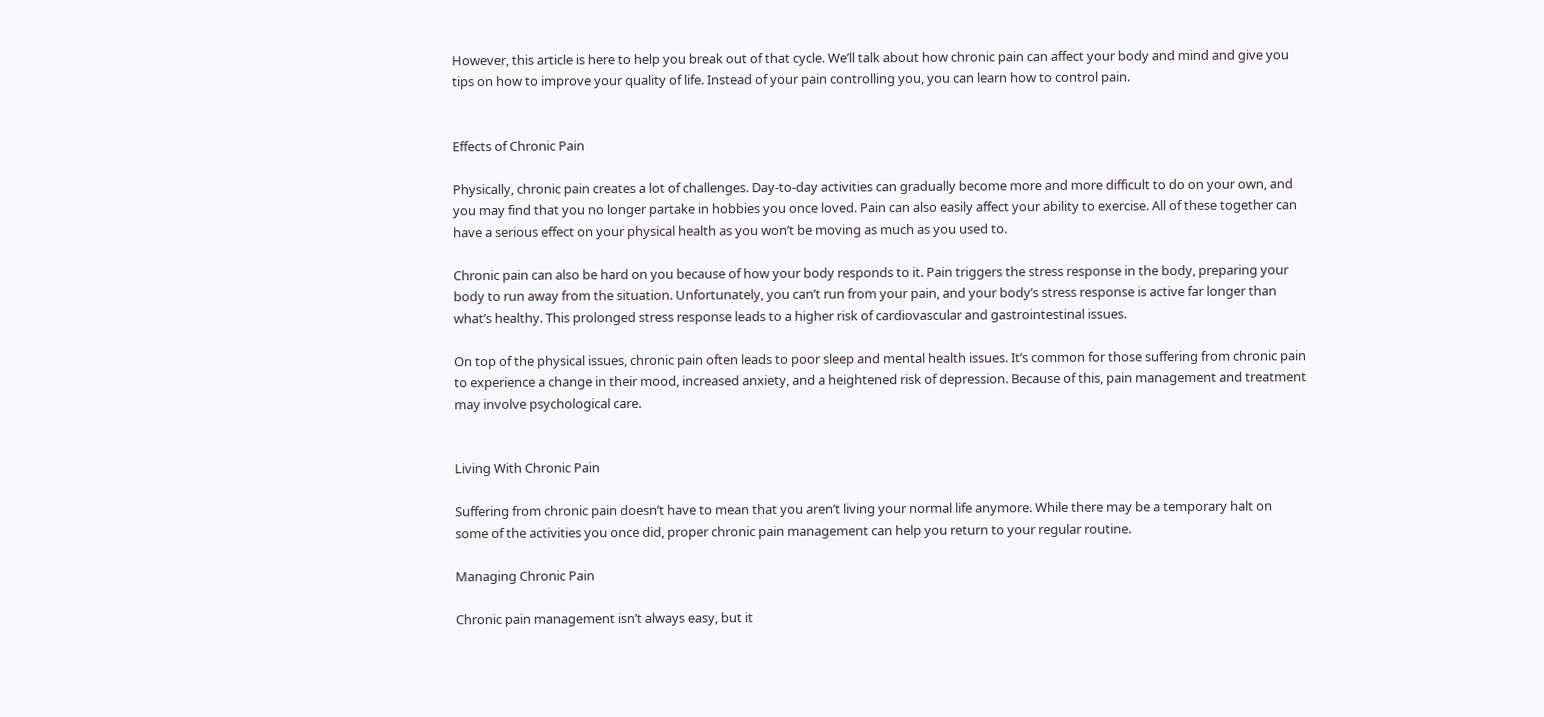However, this article is here to help you break out of that cycle. We’ll talk about how chronic pain can affect your body and mind and give you tips on how to improve your quality of life. Instead of your pain controlling you, you can learn how to control pain.


Effects of Chronic Pain

Physically, chronic pain creates a lot of challenges. Day-to-day activities can gradually become more and more difficult to do on your own, and you may find that you no longer partake in hobbies you once loved. Pain can also easily affect your ability to exercise. All of these together can have a serious effect on your physical health as you won’t be moving as much as you used to.

Chronic pain can also be hard on you because of how your body responds to it. Pain triggers the stress response in the body, preparing your body to run away from the situation. Unfortunately, you can’t run from your pain, and your body’s stress response is active far longer than what’s healthy. This prolonged stress response leads to a higher risk of cardiovascular and gastrointestinal issues.

On top of the physical issues, chronic pain often leads to poor sleep and mental health issues. It’s common for those suffering from chronic pain to experience a change in their mood, increased anxiety, and a heightened risk of depression. Because of this, pain management and treatment may involve psychological care.


Living With Chronic Pain

Suffering from chronic pain doesn’t have to mean that you aren’t living your normal life anymore. While there may be a temporary halt on some of the activities you once did, proper chronic pain management can help you return to your regular routine.

Managing Chronic Pain

Chronic pain management isn’t always easy, but it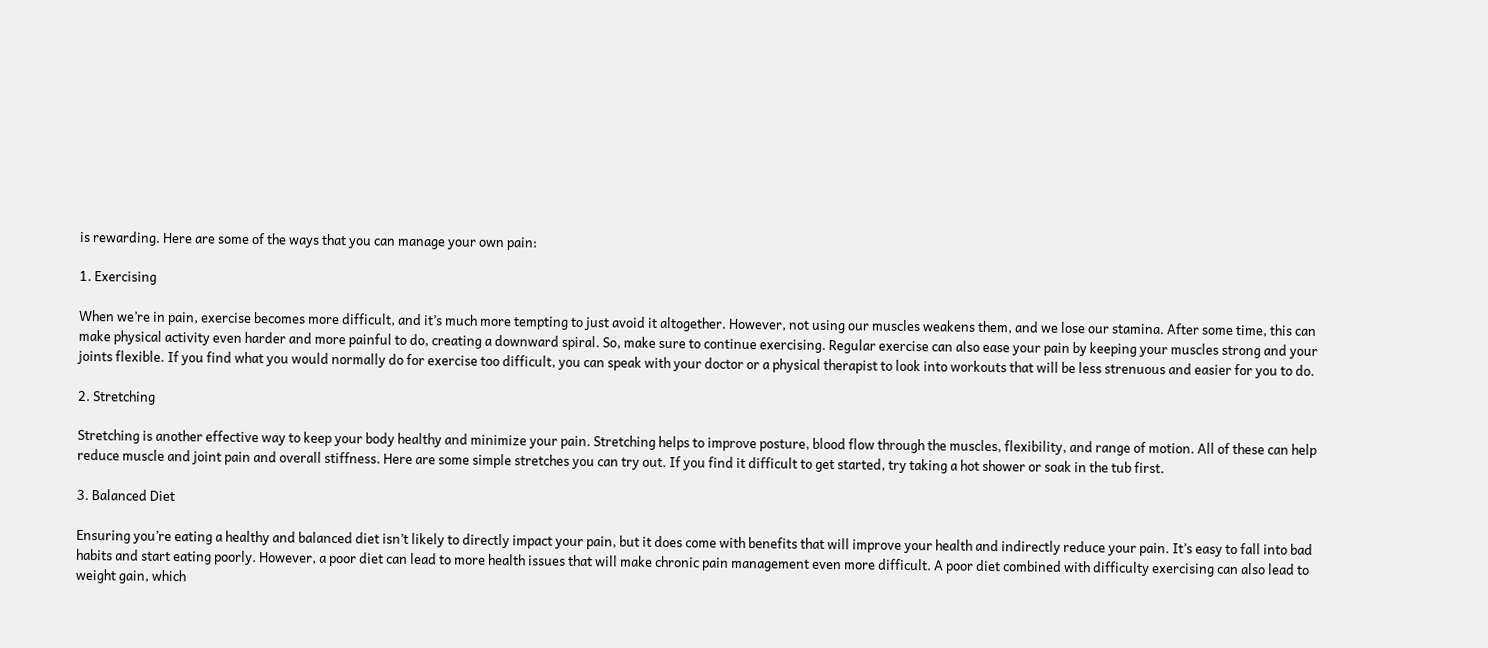is rewarding. Here are some of the ways that you can manage your own pain:

1. Exercising

When we’re in pain, exercise becomes more difficult, and it’s much more tempting to just avoid it altogether. However, not using our muscles weakens them, and we lose our stamina. After some time, this can make physical activity even harder and more painful to do, creating a downward spiral. So, make sure to continue exercising. Regular exercise can also ease your pain by keeping your muscles strong and your joints flexible. If you find what you would normally do for exercise too difficult, you can speak with your doctor or a physical therapist to look into workouts that will be less strenuous and easier for you to do.

2. Stretching

Stretching is another effective way to keep your body healthy and minimize your pain. Stretching helps to improve posture, blood flow through the muscles, flexibility, and range of motion. All of these can help reduce muscle and joint pain and overall stiffness. Here are some simple stretches you can try out. If you find it difficult to get started, try taking a hot shower or soak in the tub first.

3. Balanced Diet

Ensuring you’re eating a healthy and balanced diet isn’t likely to directly impact your pain, but it does come with benefits that will improve your health and indirectly reduce your pain. It’s easy to fall into bad habits and start eating poorly. However, a poor diet can lead to more health issues that will make chronic pain management even more difficult. A poor diet combined with difficulty exercising can also lead to weight gain, which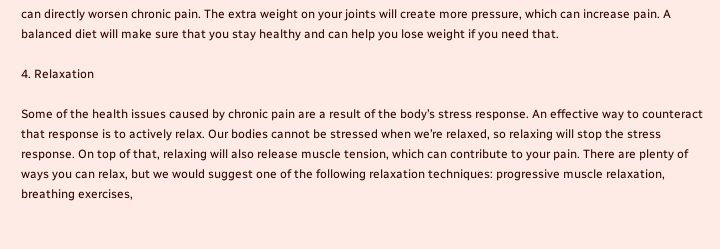can directly worsen chronic pain. The extra weight on your joints will create more pressure, which can increase pain. A balanced diet will make sure that you stay healthy and can help you lose weight if you need that.

4. Relaxation

Some of the health issues caused by chronic pain are a result of the body’s stress response. An effective way to counteract that response is to actively relax. Our bodies cannot be stressed when we’re relaxed, so relaxing will stop the stress response. On top of that, relaxing will also release muscle tension, which can contribute to your pain. There are plenty of ways you can relax, but we would suggest one of the following relaxation techniques: progressive muscle relaxation, breathing exercises,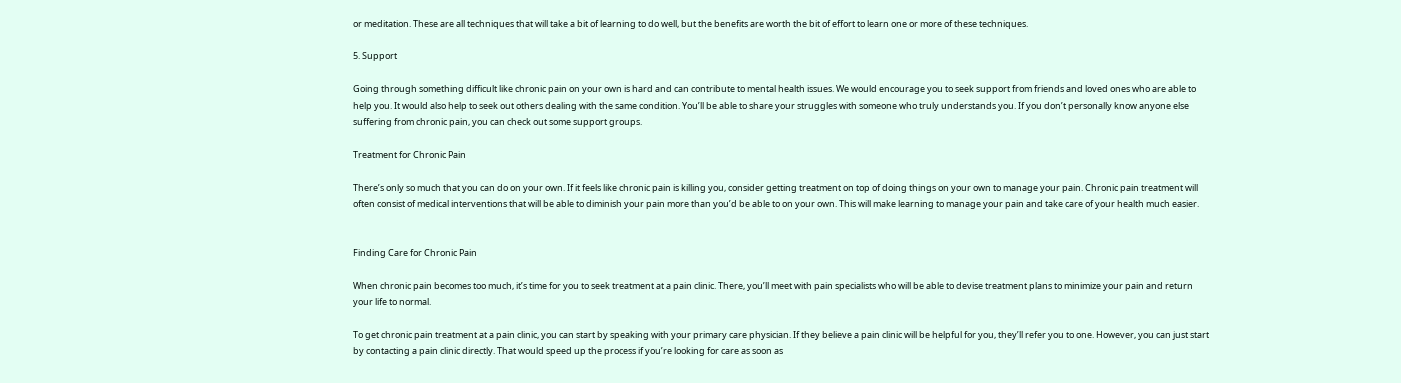or meditation. These are all techniques that will take a bit of learning to do well, but the benefits are worth the bit of effort to learn one or more of these techniques.

5. Support

Going through something difficult like chronic pain on your own is hard and can contribute to mental health issues. We would encourage you to seek support from friends and loved ones who are able to help you. It would also help to seek out others dealing with the same condition. You’ll be able to share your struggles with someone who truly understands you. If you don’t personally know anyone else suffering from chronic pain, you can check out some support groups.

Treatment for Chronic Pain

There’s only so much that you can do on your own. If it feels like chronic pain is killing you, consider getting treatment on top of doing things on your own to manage your pain. Chronic pain treatment will often consist of medical interventions that will be able to diminish your pain more than you’d be able to on your own. This will make learning to manage your pain and take care of your health much easier.


Finding Care for Chronic Pain

When chronic pain becomes too much, it’s time for you to seek treatment at a pain clinic. There, you’ll meet with pain specialists who will be able to devise treatment plans to minimize your pain and return your life to normal.

To get chronic pain treatment at a pain clinic, you can start by speaking with your primary care physician. If they believe a pain clinic will be helpful for you, they’ll refer you to one. However, you can just start by contacting a pain clinic directly. That would speed up the process if you’re looking for care as soon as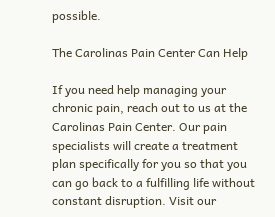possible.

The Carolinas Pain Center Can Help

If you need help managing your chronic pain, reach out to us at the Carolinas Pain Center. Our pain specialists will create a treatment plan specifically for you so that you can go back to a fulfilling life without constant disruption. Visit our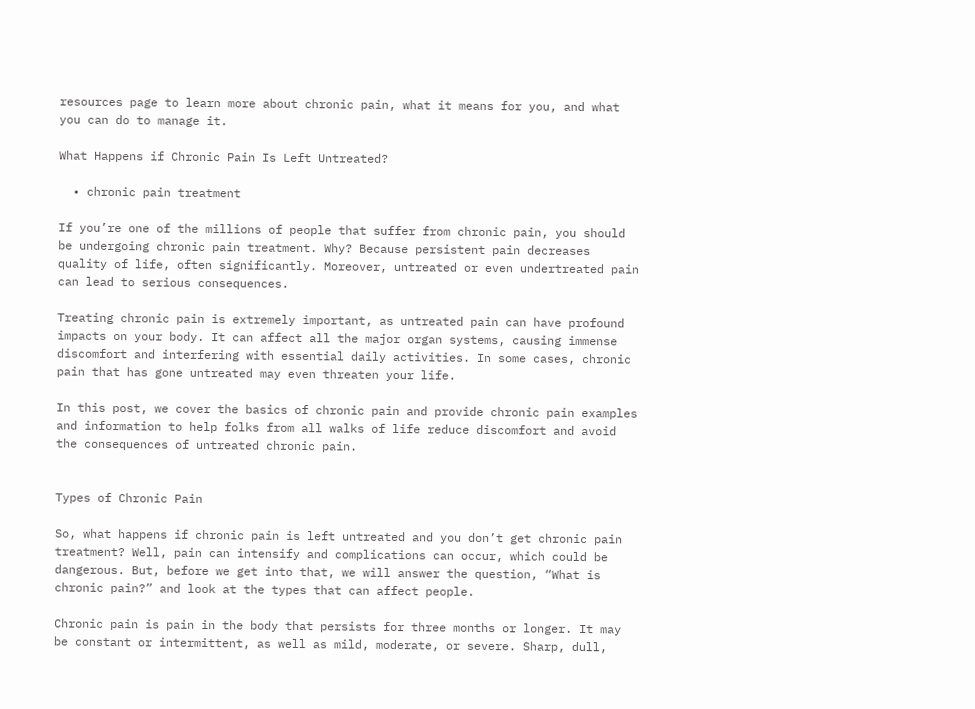resources page to learn more about chronic pain, what it means for you, and what you can do to manage it.

What Happens if Chronic Pain Is Left Untreated?

  • chronic pain treatment

If you’re one of the millions of people that suffer from chronic pain, you should be undergoing chronic pain treatment. Why? Because persistent pain decreases quality of life, often significantly. Moreover, untreated or even undertreated pain can lead to serious consequences.

Treating chronic pain is extremely important, as untreated pain can have profound impacts on your body. It can affect all the major organ systems, causing immense discomfort and interfering with essential daily activities. In some cases, chronic pain that has gone untreated may even threaten your life.

In this post, we cover the basics of chronic pain and provide chronic pain examples and information to help folks from all walks of life reduce discomfort and avoid the consequences of untreated chronic pain.


Types of Chronic Pain

So, what happens if chronic pain is left untreated and you don’t get chronic pain treatment? Well, pain can intensify and complications can occur, which could be dangerous. But, before we get into that, we will answer the question, “What is chronic pain?” and look at the types that can affect people.

Chronic pain is pain in the body that persists for three months or longer. It may be constant or intermittent, as well as mild, moderate, or severe. Sharp, dull,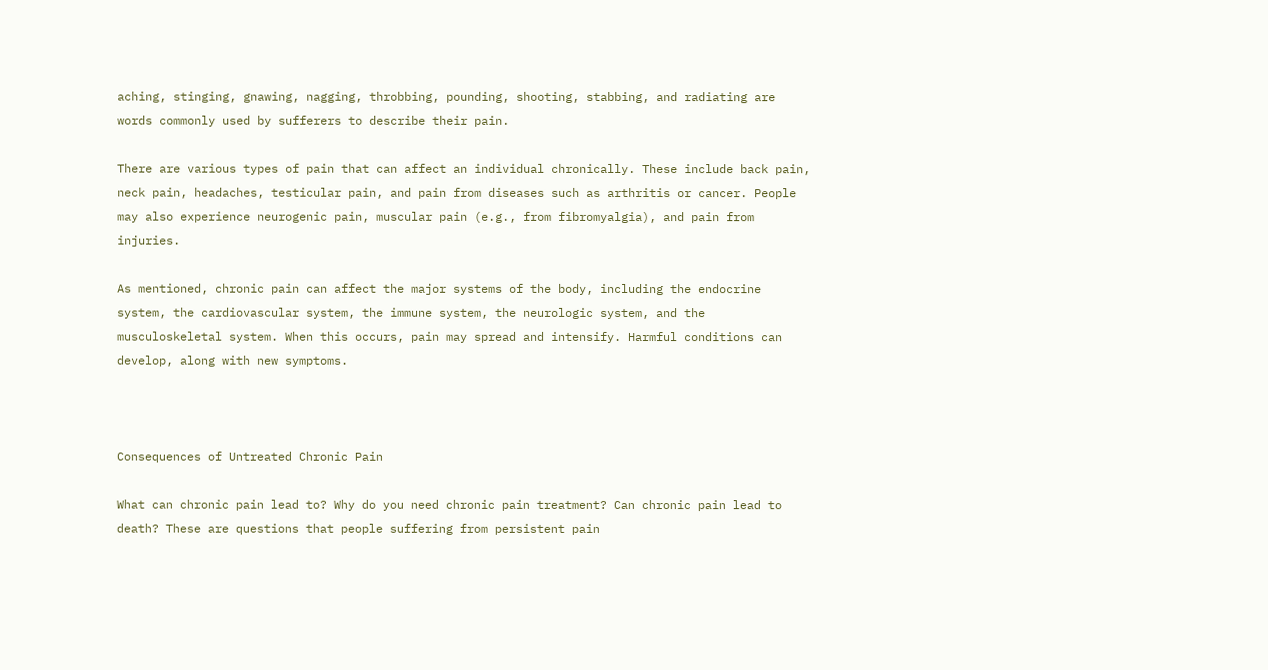aching, stinging, gnawing, nagging, throbbing, pounding, shooting, stabbing, and radiating are words commonly used by sufferers to describe their pain.

There are various types of pain that can affect an individual chronically. These include back pain, neck pain, headaches, testicular pain, and pain from diseases such as arthritis or cancer. People may also experience neurogenic pain, muscular pain (e.g., from fibromyalgia), and pain from injuries.

As mentioned, chronic pain can affect the major systems of the body, including the endocrine system, the cardiovascular system, the immune system, the neurologic system, and the musculoskeletal system. When this occurs, pain may spread and intensify. Harmful conditions can develop, along with new symptoms.



Consequences of Untreated Chronic Pain

What can chronic pain lead to? Why do you need chronic pain treatment? Can chronic pain lead to death? These are questions that people suffering from persistent pain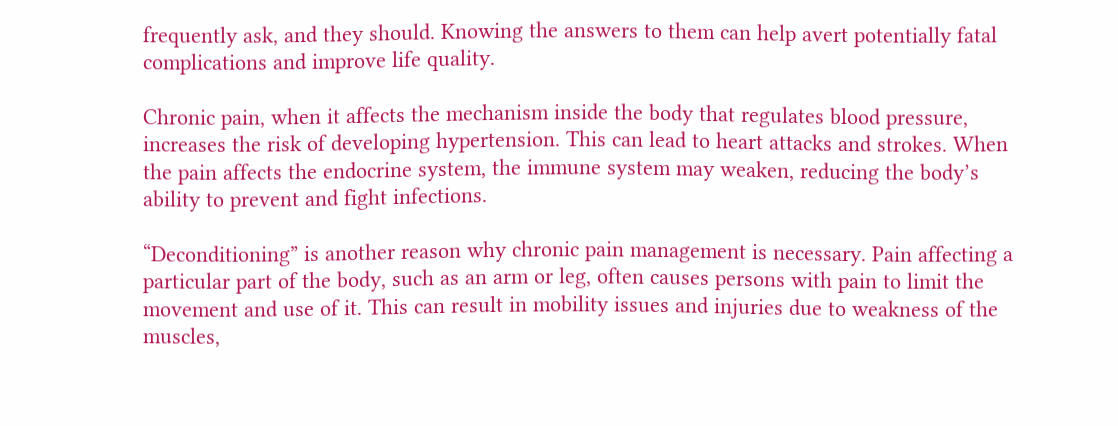frequently ask, and they should. Knowing the answers to them can help avert potentially fatal complications and improve life quality.

Chronic pain, when it affects the mechanism inside the body that regulates blood pressure, increases the risk of developing hypertension. This can lead to heart attacks and strokes. When the pain affects the endocrine system, the immune system may weaken, reducing the body’s ability to prevent and fight infections.

“Deconditioning” is another reason why chronic pain management is necessary. Pain affecting a particular part of the body, such as an arm or leg, often causes persons with pain to limit the movement and use of it. This can result in mobility issues and injuries due to weakness of the muscles,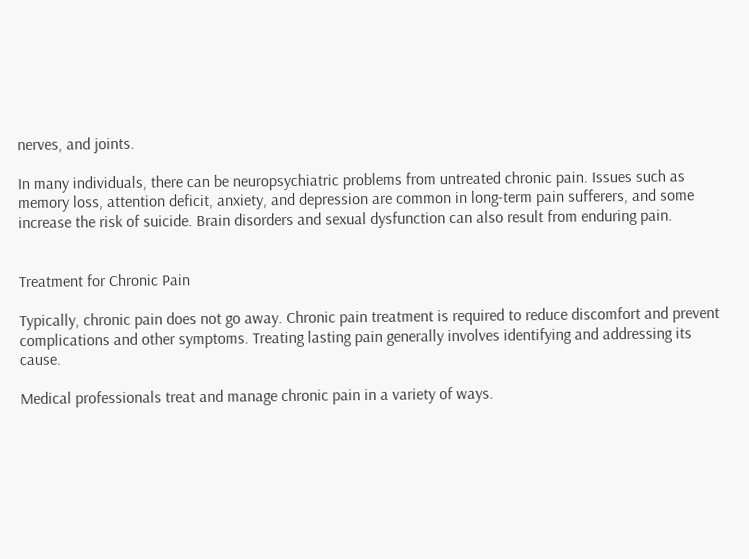nerves, and joints.

In many individuals, there can be neuropsychiatric problems from untreated chronic pain. Issues such as memory loss, attention deficit, anxiety, and depression are common in long-term pain sufferers, and some increase the risk of suicide. Brain disorders and sexual dysfunction can also result from enduring pain.


Treatment for Chronic Pain

Typically, chronic pain does not go away. Chronic pain treatment is required to reduce discomfort and prevent complications and other symptoms. Treating lasting pain generally involves identifying and addressing its cause.

Medical professionals treat and manage chronic pain in a variety of ways.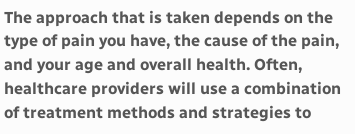The approach that is taken depends on the type of pain you have, the cause of the pain, and your age and overall health. Often, healthcare providers will use a combination of treatment methods and strategies to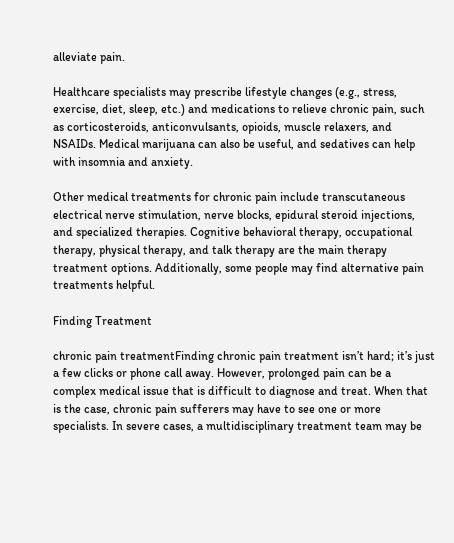alleviate pain.

Healthcare specialists may prescribe lifestyle changes (e.g., stress, exercise, diet, sleep, etc.) and medications to relieve chronic pain, such as corticosteroids, anticonvulsants, opioids, muscle relaxers, and NSAIDs. Medical marijuana can also be useful, and sedatives can help with insomnia and anxiety.

Other medical treatments for chronic pain include transcutaneous electrical nerve stimulation, nerve blocks, epidural steroid injections, and specialized therapies. Cognitive behavioral therapy, occupational therapy, physical therapy, and talk therapy are the main therapy treatment options. Additionally, some people may find alternative pain treatments helpful.

Finding Treatment

chronic pain treatmentFinding chronic pain treatment isn’t hard; it’s just a few clicks or phone call away. However, prolonged pain can be a complex medical issue that is difficult to diagnose and treat. When that is the case, chronic pain sufferers may have to see one or more specialists. In severe cases, a multidisciplinary treatment team may be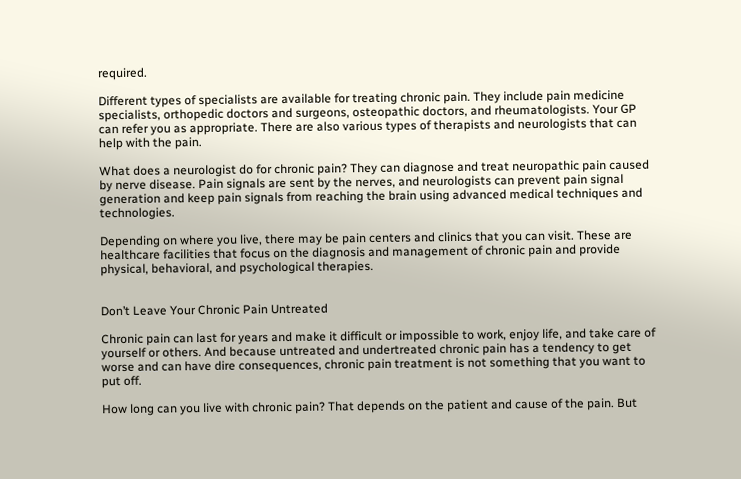required.

Different types of specialists are available for treating chronic pain. They include pain medicine specialists, orthopedic doctors and surgeons, osteopathic doctors, and rheumatologists. Your GP can refer you as appropriate. There are also various types of therapists and neurologists that can help with the pain.

What does a neurologist do for chronic pain? They can diagnose and treat neuropathic pain caused by nerve disease. Pain signals are sent by the nerves, and neurologists can prevent pain signal generation and keep pain signals from reaching the brain using advanced medical techniques and technologies.

Depending on where you live, there may be pain centers and clinics that you can visit. These are healthcare facilities that focus on the diagnosis and management of chronic pain and provide physical, behavioral, and psychological therapies.


Don’t Leave Your Chronic Pain Untreated

Chronic pain can last for years and make it difficult or impossible to work, enjoy life, and take care of yourself or others. And because untreated and undertreated chronic pain has a tendency to get worse and can have dire consequences, chronic pain treatment is not something that you want to put off.

How long can you live with chronic pain? That depends on the patient and cause of the pain. But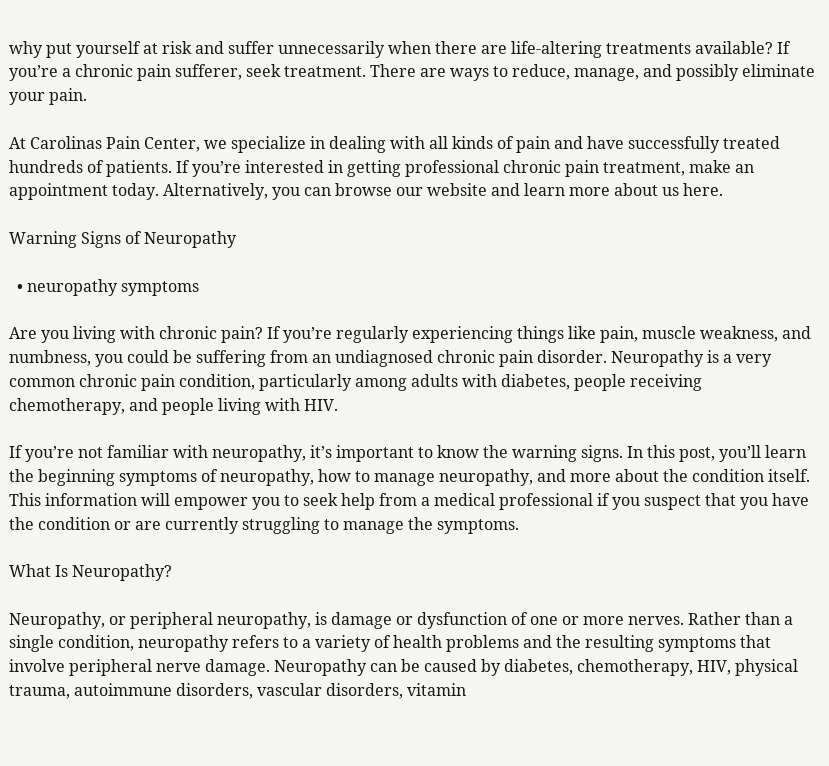why put yourself at risk and suffer unnecessarily when there are life-altering treatments available? If you’re a chronic pain sufferer, seek treatment. There are ways to reduce, manage, and possibly eliminate your pain.

At Carolinas Pain Center, we specialize in dealing with all kinds of pain and have successfully treated hundreds of patients. If you’re interested in getting professional chronic pain treatment, make an appointment today. Alternatively, you can browse our website and learn more about us here.

Warning Signs of Neuropathy

  • neuropathy symptoms

Are you living with chronic pain? If you’re regularly experiencing things like pain, muscle weakness, and numbness, you could be suffering from an undiagnosed chronic pain disorder. Neuropathy is a very common chronic pain condition, particularly among adults with diabetes, people receiving chemotherapy, and people living with HIV.

If you’re not familiar with neuropathy, it’s important to know the warning signs. In this post, you’ll learn the beginning symptoms of neuropathy, how to manage neuropathy, and more about the condition itself. This information will empower you to seek help from a medical professional if you suspect that you have the condition or are currently struggling to manage the symptoms.

What Is Neuropathy?

Neuropathy, or peripheral neuropathy, is damage or dysfunction of one or more nerves. Rather than a single condition, neuropathy refers to a variety of health problems and the resulting symptoms that involve peripheral nerve damage. Neuropathy can be caused by diabetes, chemotherapy, HIV, physical trauma, autoimmune disorders, vascular disorders, vitamin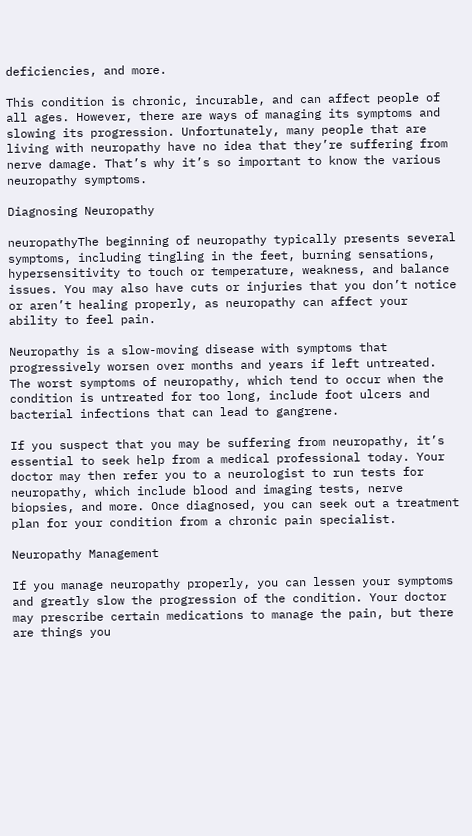deficiencies, and more.

This condition is chronic, incurable, and can affect people of all ages. However, there are ways of managing its symptoms and slowing its progression. Unfortunately, many people that are living with neuropathy have no idea that they’re suffering from nerve damage. That’s why it’s so important to know the various neuropathy symptoms.

Diagnosing Neuropathy

neuropathyThe beginning of neuropathy typically presents several symptoms, including tingling in the feet, burning sensations, hypersensitivity to touch or temperature, weakness, and balance issues. You may also have cuts or injuries that you don’t notice or aren’t healing properly, as neuropathy can affect your ability to feel pain.

Neuropathy is a slow-moving disease with symptoms that progressively worsen over months and years if left untreated. The worst symptoms of neuropathy, which tend to occur when the condition is untreated for too long, include foot ulcers and bacterial infections that can lead to gangrene.

If you suspect that you may be suffering from neuropathy, it’s essential to seek help from a medical professional today. Your doctor may then refer you to a neurologist to run tests for neuropathy, which include blood and imaging tests, nerve biopsies, and more. Once diagnosed, you can seek out a treatment plan for your condition from a chronic pain specialist.

Neuropathy Management

If you manage neuropathy properly, you can lessen your symptoms and greatly slow the progression of the condition. Your doctor may prescribe certain medications to manage the pain, but there are things you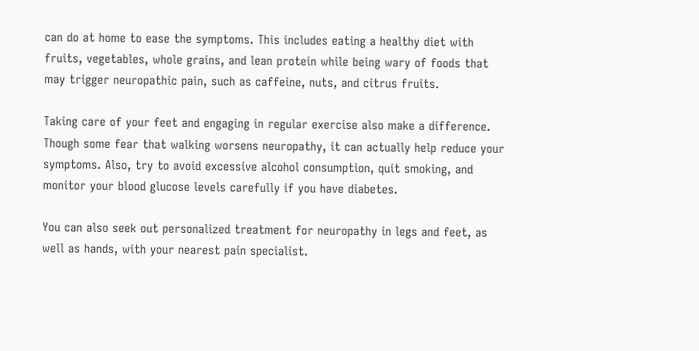can do at home to ease the symptoms. This includes eating a healthy diet with fruits, vegetables, whole grains, and lean protein while being wary of foods that may trigger neuropathic pain, such as caffeine, nuts, and citrus fruits.

Taking care of your feet and engaging in regular exercise also make a difference. Though some fear that walking worsens neuropathy, it can actually help reduce your symptoms. Also, try to avoid excessive alcohol consumption, quit smoking, and monitor your blood glucose levels carefully if you have diabetes.

You can also seek out personalized treatment for neuropathy in legs and feet, as well as hands, with your nearest pain specialist.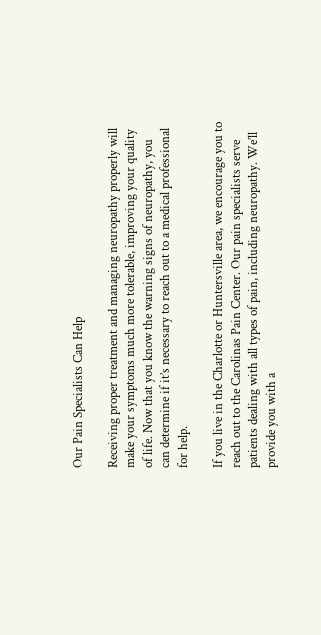Our Pain Specialists Can Help

Receiving proper treatment and managing neuropathy properly will make your symptoms much more tolerable, improving your quality of life. Now that you know the warning signs of neuropathy, you can determine if it’s necessary to reach out to a medical professional for help.

If you live in the Charlotte or Huntersville area, we encourage you to reach out to the Carolinas Pain Center. Our pain specialists serve patients dealing with all types of pain, including neuropathy. We’ll provide you with a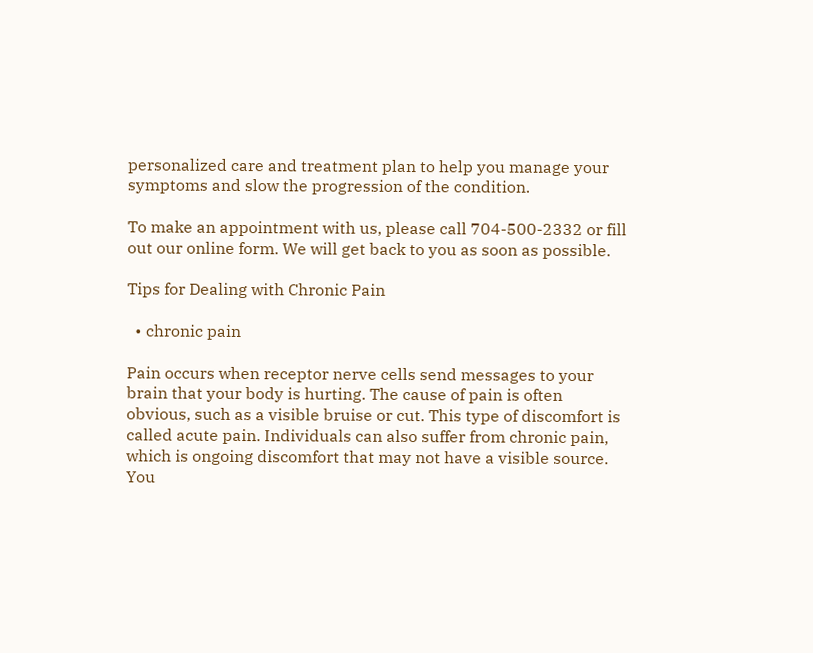personalized care and treatment plan to help you manage your symptoms and slow the progression of the condition.

To make an appointment with us, please call 704-500-2332 or fill out our online form. We will get back to you as soon as possible.

Tips for Dealing with Chronic Pain

  • chronic pain

Pain occurs when receptor nerve cells send messages to your brain that your body is hurting. The cause of pain is often obvious, such as a visible bruise or cut. This type of discomfort is called acute pain. Individuals can also suffer from chronic pain, which is ongoing discomfort that may not have a visible source. You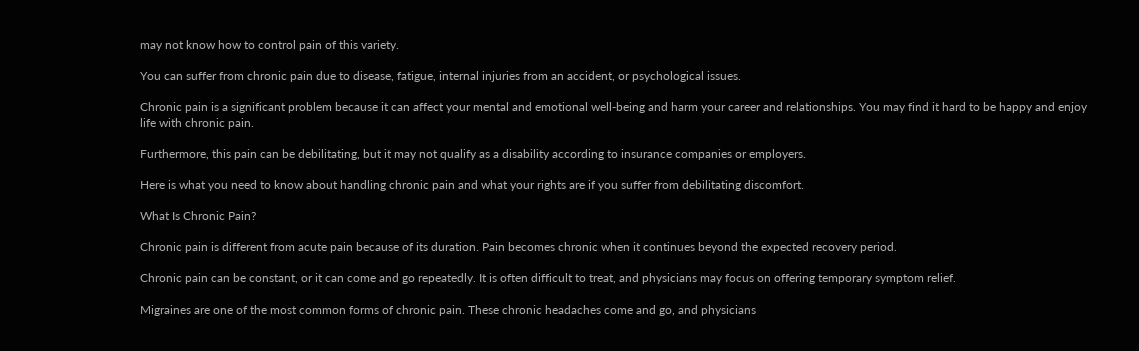may not know how to control pain of this variety.

You can suffer from chronic pain due to disease, fatigue, internal injuries from an accident, or psychological issues.

Chronic pain is a significant problem because it can affect your mental and emotional well-being and harm your career and relationships. You may find it hard to be happy and enjoy life with chronic pain.

Furthermore, this pain can be debilitating, but it may not qualify as a disability according to insurance companies or employers.

Here is what you need to know about handling chronic pain and what your rights are if you suffer from debilitating discomfort.

What Is Chronic Pain?

Chronic pain is different from acute pain because of its duration. Pain becomes chronic when it continues beyond the expected recovery period.

Chronic pain can be constant, or it can come and go repeatedly. It is often difficult to treat, and physicians may focus on offering temporary symptom relief.

Migraines are one of the most common forms of chronic pain. These chronic headaches come and go, and physicians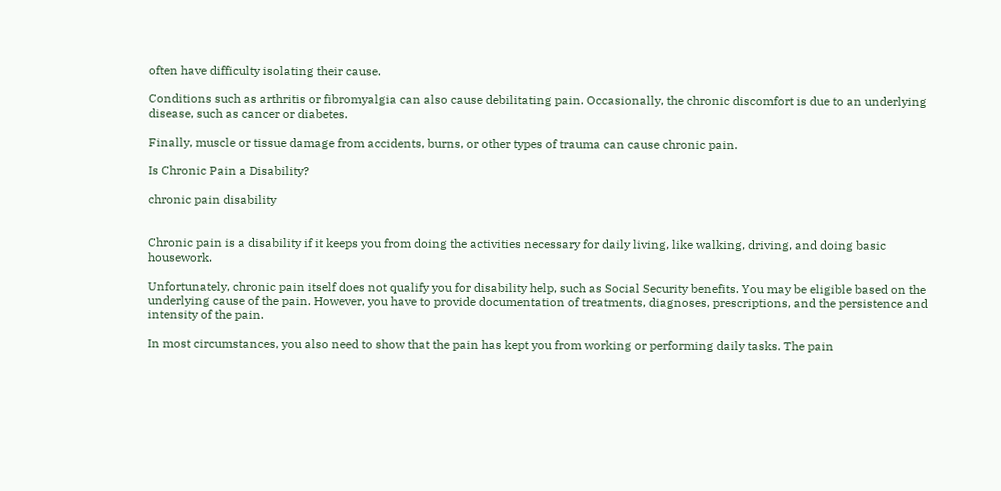often have difficulty isolating their cause.

Conditions such as arthritis or fibromyalgia can also cause debilitating pain. Occasionally, the chronic discomfort is due to an underlying disease, such as cancer or diabetes.

Finally, muscle or tissue damage from accidents, burns, or other types of trauma can cause chronic pain.

Is Chronic Pain a Disability?

chronic pain disability


Chronic pain is a disability if it keeps you from doing the activities necessary for daily living, like walking, driving, and doing basic housework.

Unfortunately, chronic pain itself does not qualify you for disability help, such as Social Security benefits. You may be eligible based on the underlying cause of the pain. However, you have to provide documentation of treatments, diagnoses, prescriptions, and the persistence and intensity of the pain.

In most circumstances, you also need to show that the pain has kept you from working or performing daily tasks. The pain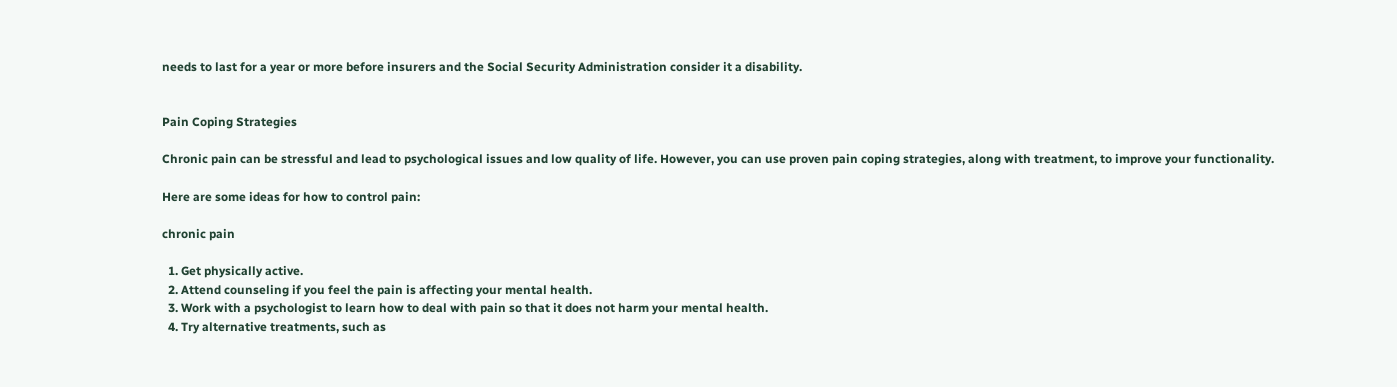needs to last for a year or more before insurers and the Social Security Administration consider it a disability.


Pain Coping Strategies

Chronic pain can be stressful and lead to psychological issues and low quality of life. However, you can use proven pain coping strategies, along with treatment, to improve your functionality.

Here are some ideas for how to control pain:

chronic pain

  1. Get physically active.
  2. Attend counseling if you feel the pain is affecting your mental health.
  3. Work with a psychologist to learn how to deal with pain so that it does not harm your mental health.
  4. Try alternative treatments, such as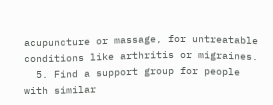acupuncture or massage, for untreatable conditions like arthritis or migraines.
  5. Find a support group for people with similar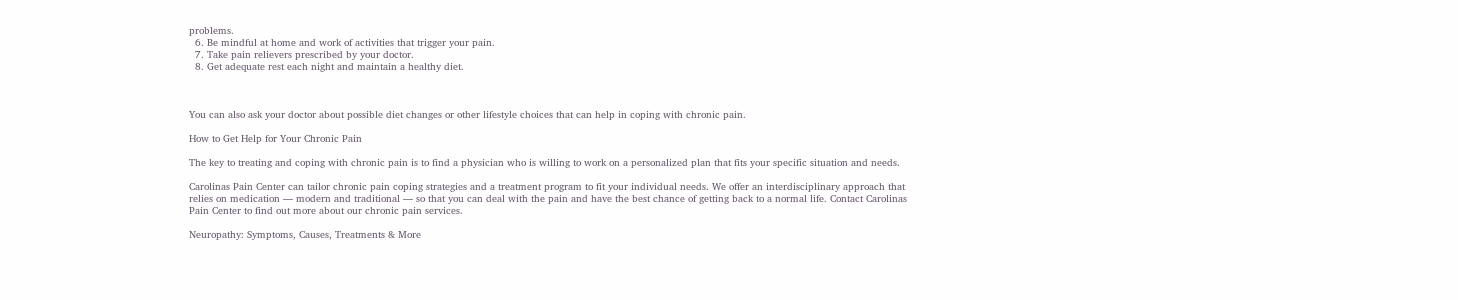problems.
  6. Be mindful at home and work of activities that trigger your pain.
  7. Take pain relievers prescribed by your doctor.
  8. Get adequate rest each night and maintain a healthy diet.



You can also ask your doctor about possible diet changes or other lifestyle choices that can help in coping with chronic pain.

How to Get Help for Your Chronic Pain

The key to treating and coping with chronic pain is to find a physician who is willing to work on a personalized plan that fits your specific situation and needs.

Carolinas Pain Center can tailor chronic pain coping strategies and a treatment program to fit your individual needs. We offer an interdisciplinary approach that relies on medication — modern and traditional — so that you can deal with the pain and have the best chance of getting back to a normal life. Contact Carolinas Pain Center to find out more about our chronic pain services.

Neuropathy: Symptoms, Causes, Treatments & More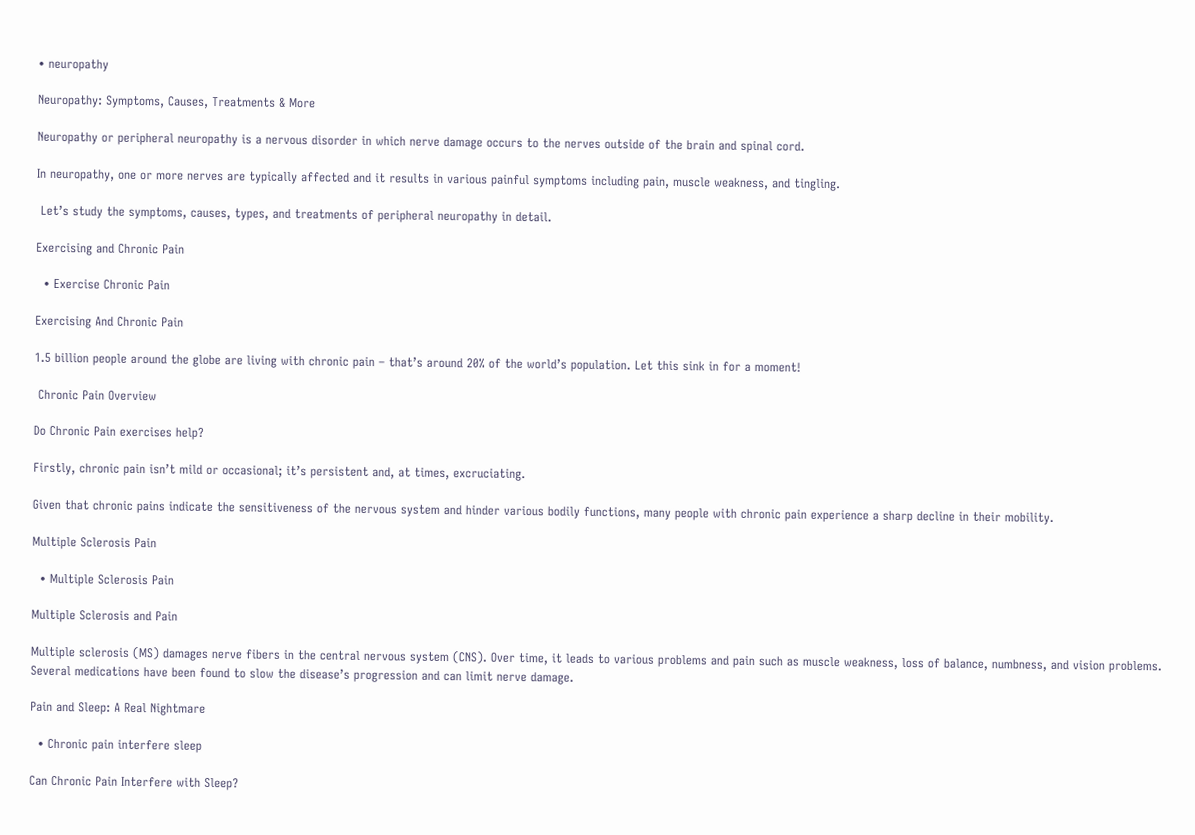• neuropathy

Neuropathy: Symptoms, Causes, Treatments & More

Neuropathy or peripheral neuropathy is a nervous disorder in which nerve damage occurs to the nerves outside of the brain and spinal cord.

In neuropathy, one or more nerves are typically affected and it results in various painful symptoms including pain, muscle weakness, and tingling.

 Let’s study the symptoms, causes, types, and treatments of peripheral neuropathy in detail.

Exercising and Chronic Pain

  • Exercise Chronic Pain

Exercising And Chronic Pain

1.5 billion people around the globe are living with chronic pain – that’s around 20% of the world’s population. Let this sink in for a moment!

 Chronic Pain Overview

Do Chronic Pain exercises help?

Firstly, chronic pain isn’t mild or occasional; it’s persistent and, at times, excruciating.

Given that chronic pains indicate the sensitiveness of the nervous system and hinder various bodily functions, many people with chronic pain experience a sharp decline in their mobility.

Multiple Sclerosis Pain

  • Multiple Sclerosis Pain

Multiple Sclerosis and Pain

Multiple sclerosis (MS) damages nerve fibers in the central nervous system (CNS). Over time, it leads to various problems and pain such as muscle weakness, loss of balance, numbness, and vision problems. Several medications have been found to slow the disease’s progression and can limit nerve damage.

Pain and Sleep: A Real Nightmare

  • Chronic pain interfere sleep

Can Chronic Pain Interfere with Sleep?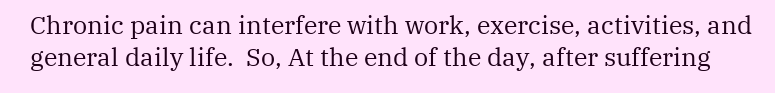Chronic pain can interfere with work, exercise, activities, and general daily life.  So, At the end of the day, after suffering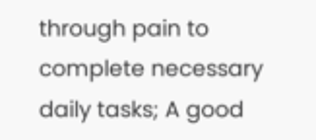through pain to complete necessary daily tasks; A good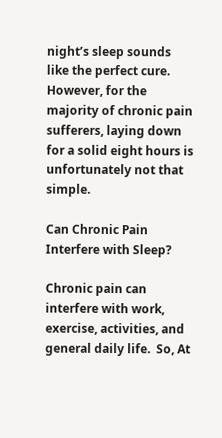night’s sleep sounds like the perfect cure.  However, for the majority of chronic pain sufferers, laying down for a solid eight hours is unfortunately not that simple.

Can Chronic Pain Interfere with Sleep?

Chronic pain can interfere with work, exercise, activities, and general daily life.  So, At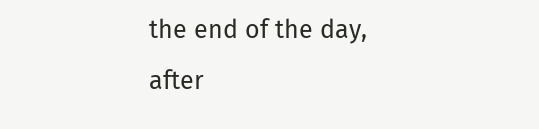the end of the day, after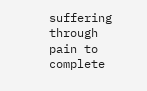suffering through pain to complete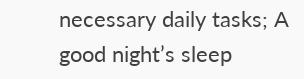necessary daily tasks; A good night’s sleep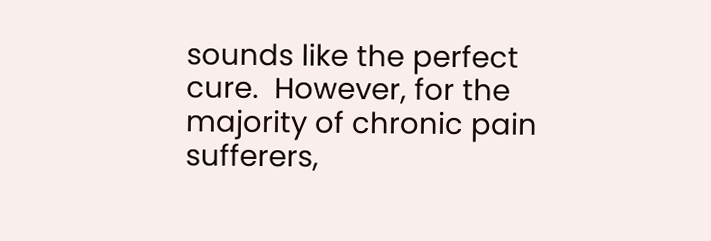sounds like the perfect cure.  However, for the majority of chronic pain sufferers,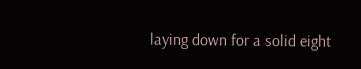laying down for a solid eight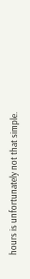hours is unfortunately not that simple.